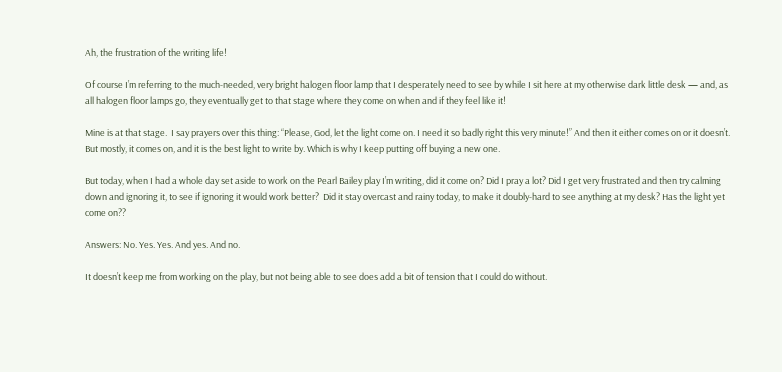Ah, the frustration of the writing life!

Of course I’m referring to the much-needed, very bright halogen floor lamp that I desperately need to see by while I sit here at my otherwise dark little desk — and, as all halogen floor lamps go, they eventually get to that stage where they come on when and if they feel like it!

Mine is at that stage.  I say prayers over this thing: “Please, God, let the light come on. I need it so badly right this very minute!” And then it either comes on or it doesn’t. But mostly, it comes on, and it is the best light to write by. Which is why I keep putting off buying a new one.

But today, when I had a whole day set aside to work on the Pearl Bailey play I’m writing, did it come on? Did I pray a lot? Did I get very frustrated and then try calming down and ignoring it, to see if ignoring it would work better?  Did it stay overcast and rainy today, to make it doubly-hard to see anything at my desk? Has the light yet come on??

Answers: No. Yes. Yes. And yes. And no.

It doesn’t keep me from working on the play, but not being able to see does add a bit of tension that I could do without.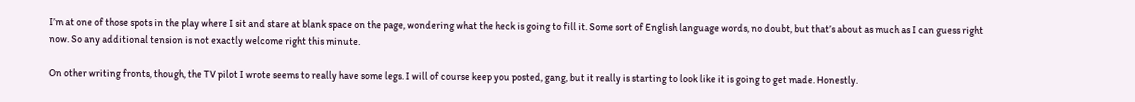I’m at one of those spots in the play where I sit and stare at blank space on the page, wondering what the heck is going to fill it. Some sort of English language words, no doubt, but that’s about as much as I can guess right now. So any additional tension is not exactly welcome right this minute.

On other writing fronts, though, the TV pilot I wrote seems to really have some legs. I will of course keep you posted, gang, but it really is starting to look like it is going to get made. Honestly.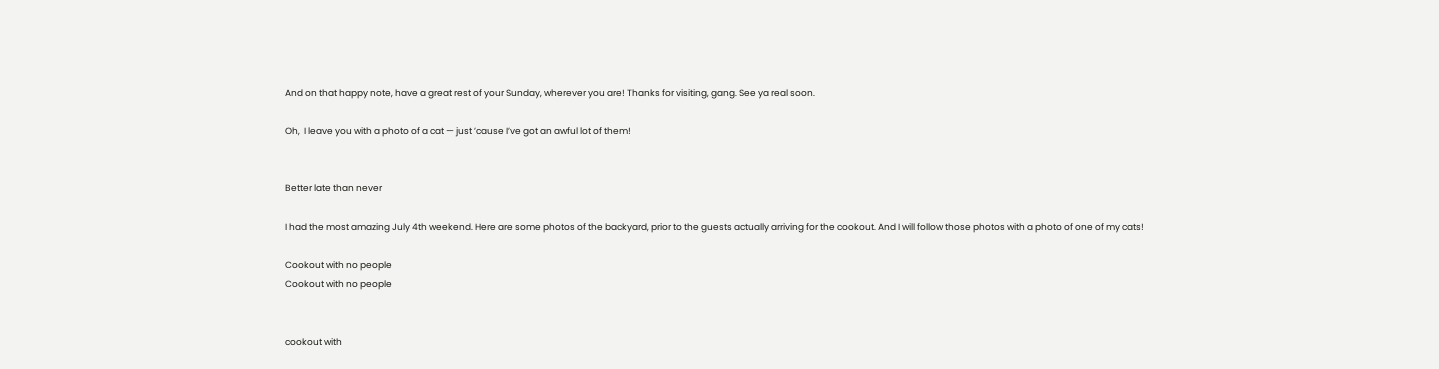And on that happy note, have a great rest of your Sunday, wherever you are! Thanks for visiting, gang. See ya real soon.

Oh,  I leave you with a photo of a cat — just ’cause I’ve got an awful lot of them!


Better late than never

I had the most amazing July 4th weekend. Here are some photos of the backyard, prior to the guests actually arriving for the cookout. And I will follow those photos with a photo of one of my cats!

Cookout with no people
Cookout with no people


cookout with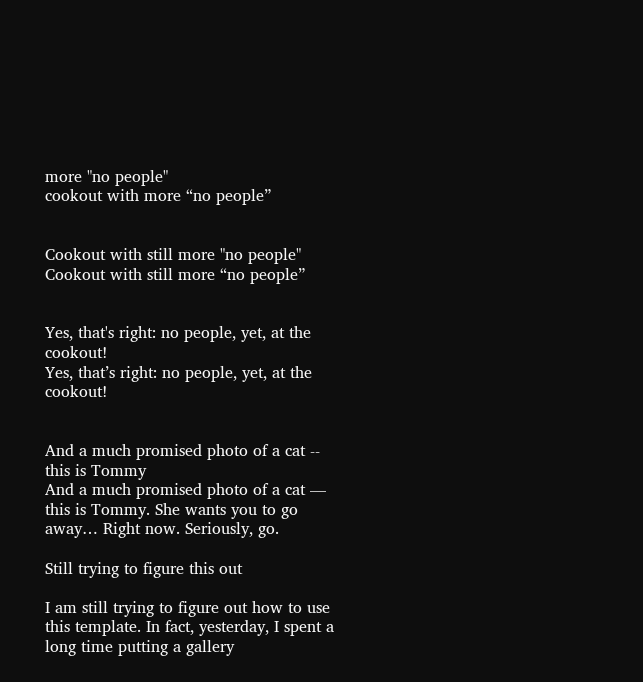more "no people"
cookout with more “no people”


Cookout with still more "no people"
Cookout with still more “no people”


Yes, that's right: no people, yet, at the cookout!
Yes, that’s right: no people, yet, at the cookout!


And a much promised photo of a cat -- this is Tommy
And a much promised photo of a cat — this is Tommy. She wants you to go away… Right now. Seriously, go.

Still trying to figure this out

I am still trying to figure out how to use this template. In fact, yesterday, I spent a long time putting a gallery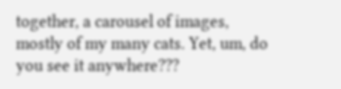together, a carousel of images, mostly of my many cats. Yet, um, do you see it anywhere???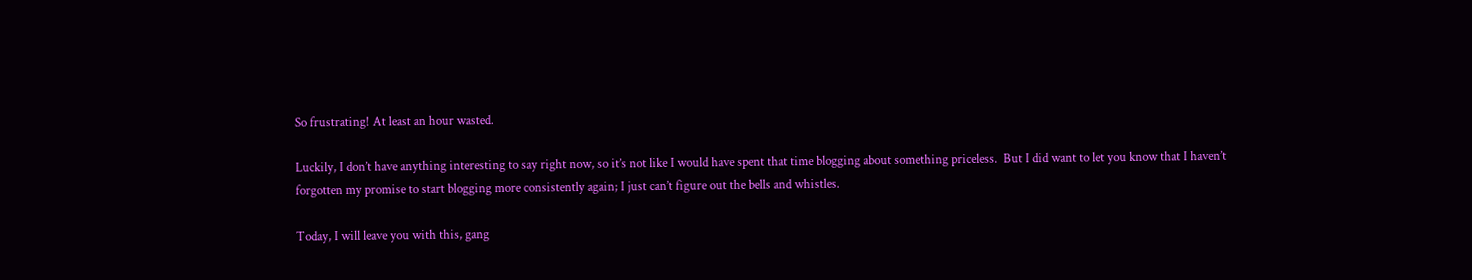So frustrating! At least an hour wasted.

Luckily, I don’t have anything interesting to say right now, so it’s not like I would have spent that time blogging about something priceless.  But I did want to let you know that I haven’t forgotten my promise to start blogging more consistently again; I just can’t figure out the bells and whistles.

Today, I will leave you with this, gang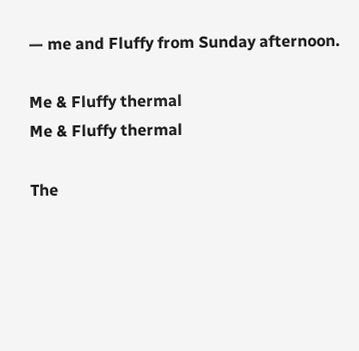— me and Fluffy from Sunday afternoon.

Me & Fluffy thermal
Me & Fluffy thermal

The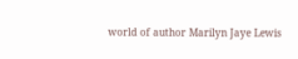world of author Marilyn Jaye Lewis